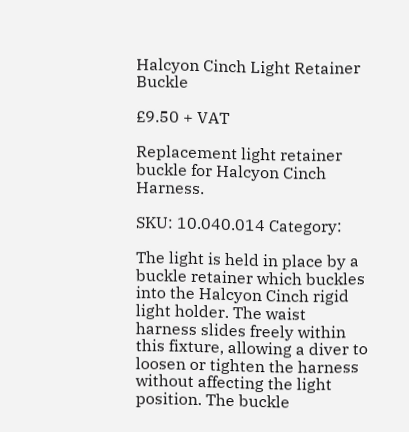Halcyon Cinch Light Retainer Buckle

£9.50 + VAT

Replacement light retainer buckle for Halcyon Cinch Harness.

SKU: 10.040.014 Category:

The light is held in place by a buckle retainer which buckles into the Halcyon Cinch rigid light holder. The waist harness slides freely within this fixture, allowing a diver to loosen or tighten the harness without affecting the light position. The buckle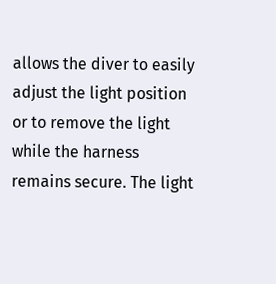allows the diver to easily adjust the light position or to remove the light while the harness remains secure. The light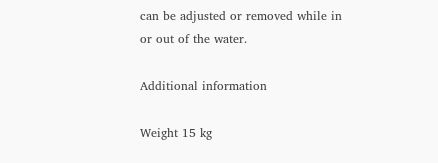can be adjusted or removed while in or out of the water.

Additional information

Weight 15 kg